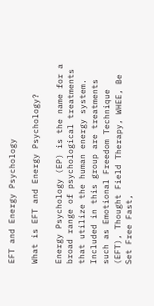EFT and Energy Psychology

What is EFT and Energy Psychology?

Energy Psychology (EP) is the name for a broad range of psychological treatments that utilize the human energy system. Included in this group are treatments such as Emotional Freedom Technique (EFT), Thought Field Therapy, WHEE, Be Set Free Fast,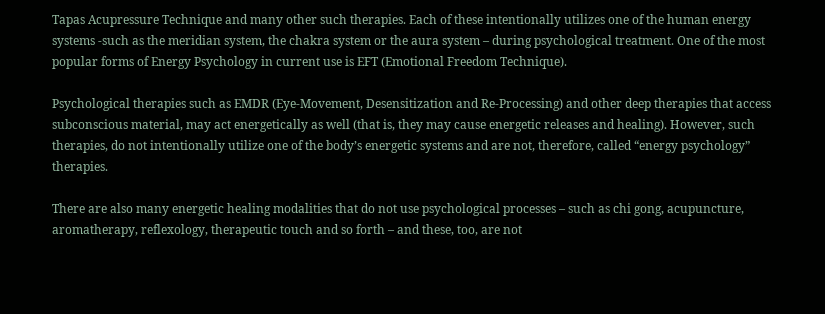Tapas Acupressure Technique and many other such therapies. Each of these intentionally utilizes one of the human energy systems -such as the meridian system, the chakra system or the aura system – during psychological treatment. One of the most popular forms of Energy Psychology in current use is EFT (Emotional Freedom Technique).

Psychological therapies such as EMDR (Eye-Movement, Desensitization and Re-Processing) and other deep therapies that access subconscious material, may act energetically as well (that is, they may cause energetic releases and healing). However, such therapies, do not intentionally utilize one of the body’s energetic systems and are not, therefore, called “energy psychology” therapies.

There are also many energetic healing modalities that do not use psychological processes – such as chi gong, acupuncture, aromatherapy, reflexology, therapeutic touch and so forth – and these, too, are not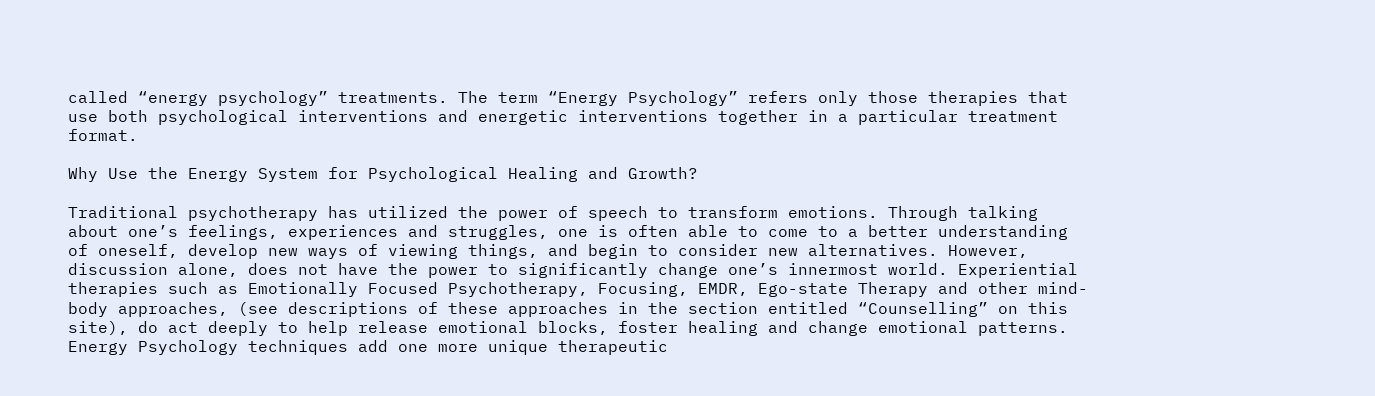called “energy psychology” treatments. The term “Energy Psychology” refers only those therapies that use both psychological interventions and energetic interventions together in a particular treatment format.

Why Use the Energy System for Psychological Healing and Growth?

Traditional psychotherapy has utilized the power of speech to transform emotions. Through talking about one’s feelings, experiences and struggles, one is often able to come to a better understanding of oneself, develop new ways of viewing things, and begin to consider new alternatives. However, discussion alone, does not have the power to significantly change one’s innermost world. Experiential therapies such as Emotionally Focused Psychotherapy, Focusing, EMDR, Ego-state Therapy and other mind-body approaches, (see descriptions of these approaches in the section entitled “Counselling” on this site), do act deeply to help release emotional blocks, foster healing and change emotional patterns. Energy Psychology techniques add one more unique therapeutic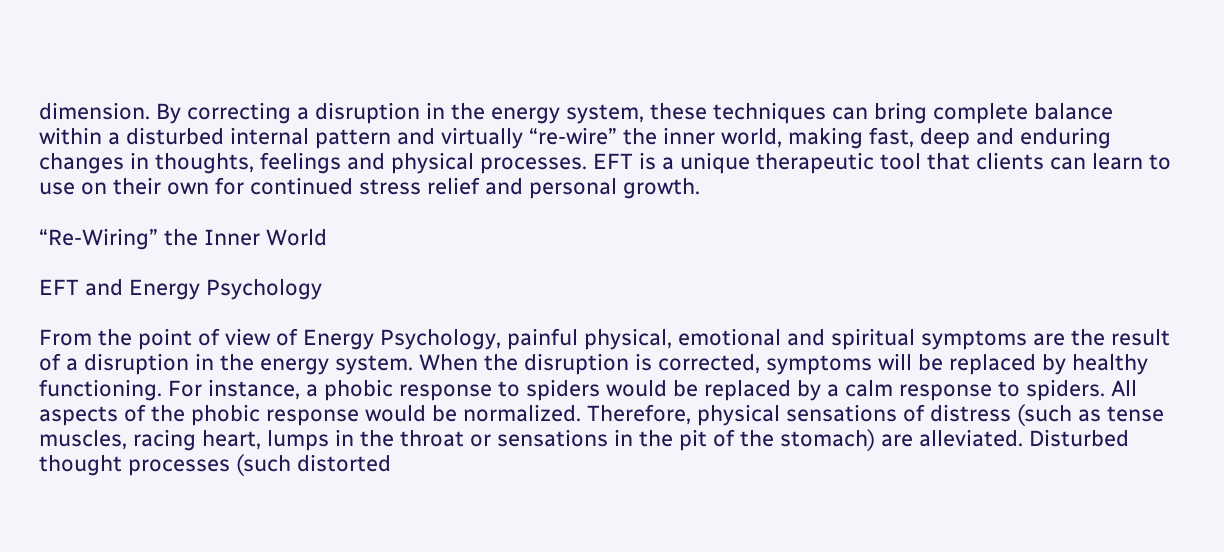dimension. By correcting a disruption in the energy system, these techniques can bring complete balance within a disturbed internal pattern and virtually “re-wire” the inner world, making fast, deep and enduring changes in thoughts, feelings and physical processes. EFT is a unique therapeutic tool that clients can learn to use on their own for continued stress relief and personal growth.

“Re-Wiring” the Inner World

EFT and Energy Psychology

From the point of view of Energy Psychology, painful physical, emotional and spiritual symptoms are the result of a disruption in the energy system. When the disruption is corrected, symptoms will be replaced by healthy functioning. For instance, a phobic response to spiders would be replaced by a calm response to spiders. All aspects of the phobic response would be normalized. Therefore, physical sensations of distress (such as tense muscles, racing heart, lumps in the throat or sensations in the pit of the stomach) are alleviated. Disturbed thought processes (such distorted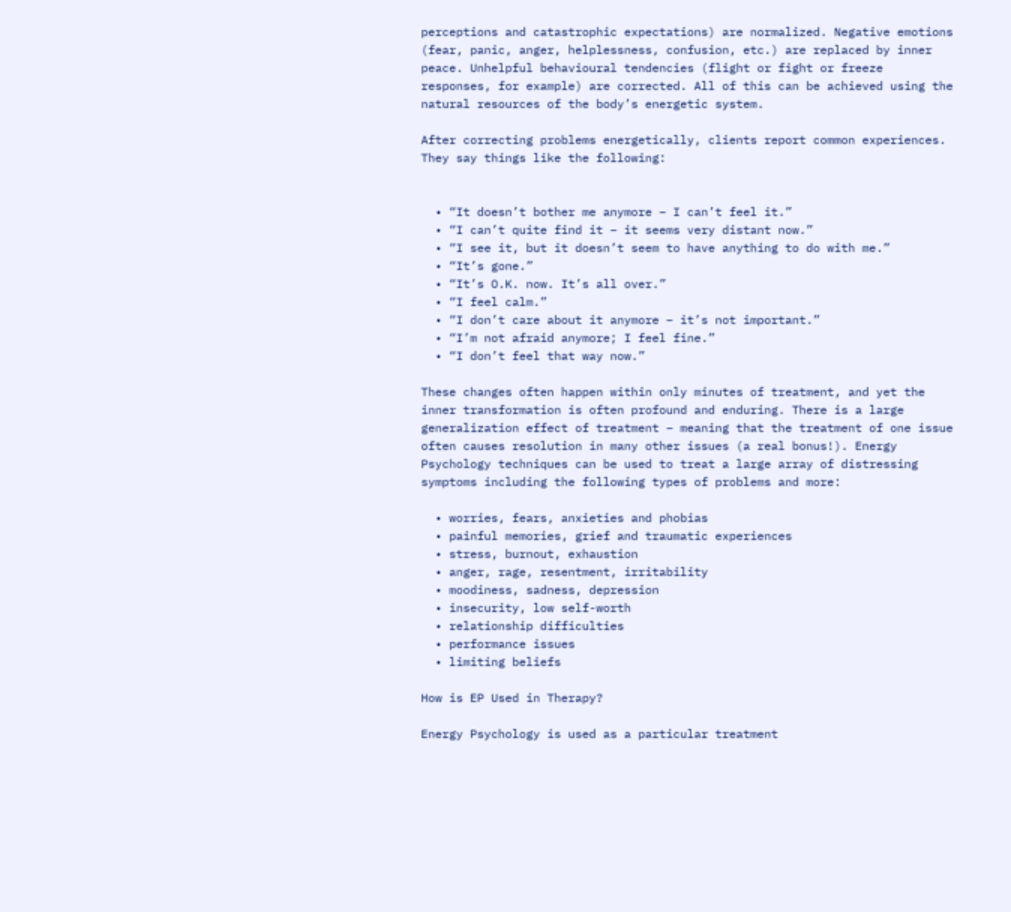perceptions and catastrophic expectations) are normalized. Negative emotions (fear, panic, anger, helplessness, confusion, etc.) are replaced by inner peace. Unhelpful behavioural tendencies (flight or fight or freeze responses, for example) are corrected. All of this can be achieved using the natural resources of the body’s energetic system.

After correcting problems energetically, clients report common experiences. They say things like the following:


  • “It doesn’t bother me anymore – I can’t feel it.”
  • “I can’t quite find it – it seems very distant now.”
  • “I see it, but it doesn’t seem to have anything to do with me.”
  • “It’s gone.”
  • “It’s O.K. now. It’s all over.”
  • “I feel calm.”
  • “I don’t care about it anymore – it’s not important.”
  • “I’m not afraid anymore; I feel fine.”
  • “I don’t feel that way now.”

These changes often happen within only minutes of treatment, and yet the inner transformation is often profound and enduring. There is a large generalization effect of treatment – meaning that the treatment of one issue often causes resolution in many other issues (a real bonus!). Energy Psychology techniques can be used to treat a large array of distressing symptoms including the following types of problems and more:

  • worries, fears, anxieties and phobias
  • painful memories, grief and traumatic experiences
  • stress, burnout, exhaustion
  • anger, rage, resentment, irritability
  • moodiness, sadness, depression
  • insecurity, low self-worth
  • relationship difficulties
  • performance issues
  • limiting beliefs

How is EP Used in Therapy?

Energy Psychology is used as a particular treatment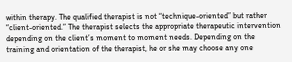within therapy. The qualified therapist is not “technique-oriented” but rather “client-oriented.” The therapist selects the appropriate therapeutic intervention depending on the client’s moment to moment needs. Depending on the training and orientation of the therapist, he or she may choose any one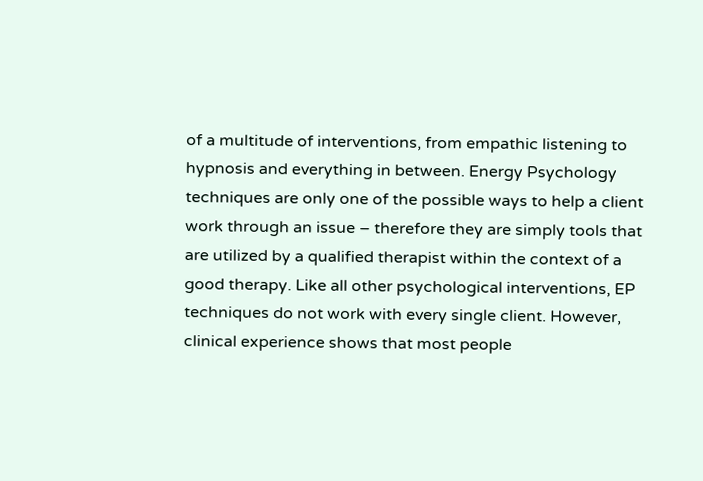of a multitude of interventions, from empathic listening to hypnosis and everything in between. Energy Psychology techniques are only one of the possible ways to help a client work through an issue – therefore they are simply tools that are utilized by a qualified therapist within the context of a good therapy. Like all other psychological interventions, EP techniques do not work with every single client. However, clinical experience shows that most people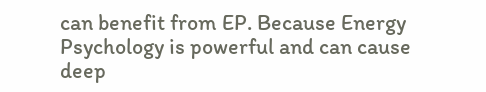can benefit from EP. Because Energy Psychology is powerful and can cause deep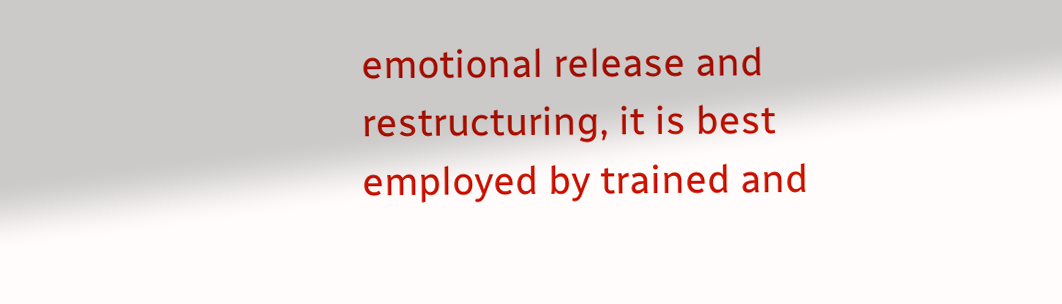emotional release and restructuring, it is best employed by trained and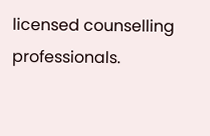licensed counselling professionals.